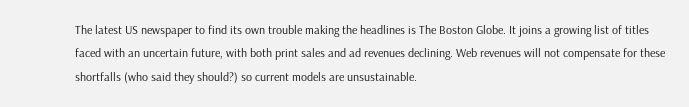The latest US newspaper to find its own trouble making the headlines is The Boston Globe. It joins a growing list of titles faced with an uncertain future, with both print sales and ad revenues declining. Web revenues will not compensate for these shortfalls (who said they should?) so current models are unsustainable.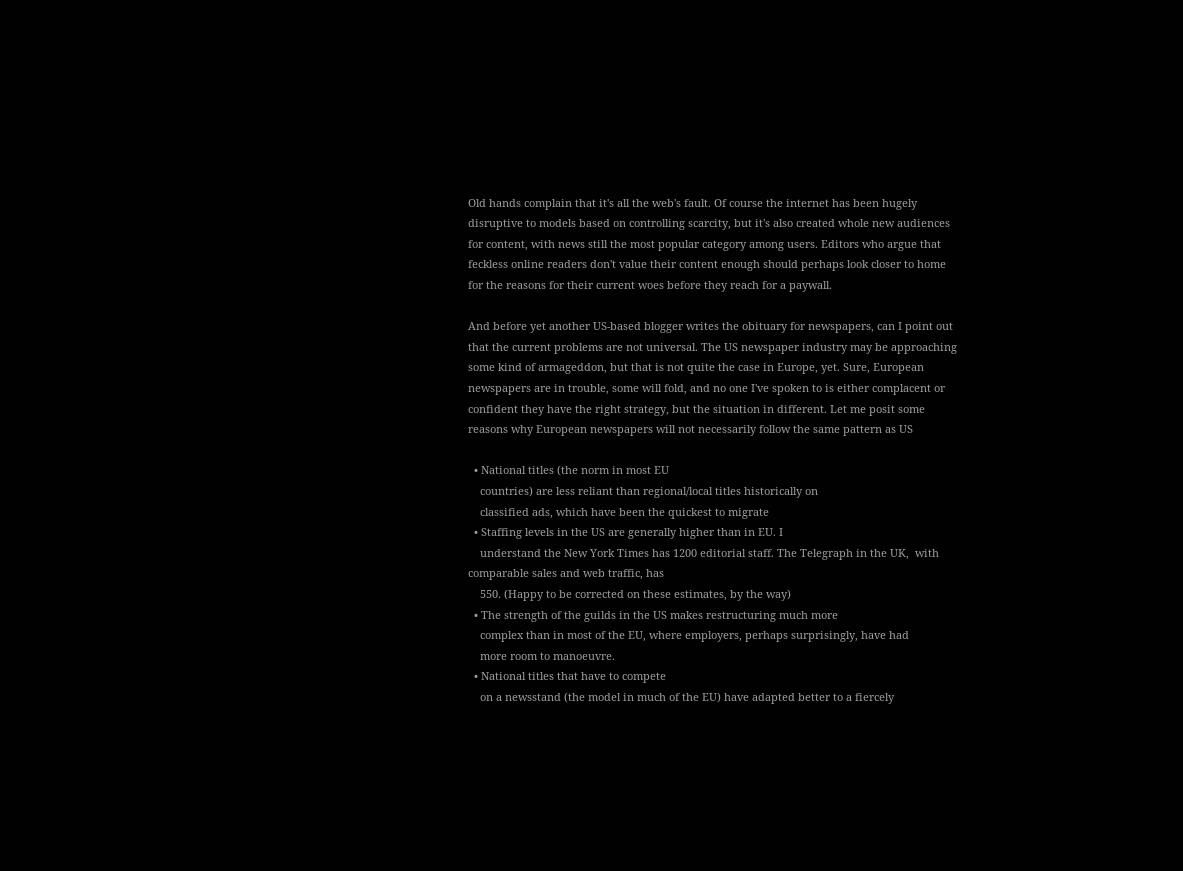Old hands complain that it's all the web's fault. Of course the internet has been hugely disruptive to models based on controlling scarcity, but it's also created whole new audiences for content, with news still the most popular category among users. Editors who argue that feckless online readers don't value their content enough should perhaps look closer to home for the reasons for their current woes before they reach for a paywall.

And before yet another US-based blogger writes the obituary for newspapers, can I point out that the current problems are not universal. The US newspaper industry may be approaching some kind of armageddon, but that is not quite the case in Europe, yet. Sure, European newspapers are in trouble, some will fold, and no one I've spoken to is either complacent or confident they have the right strategy, but the situation in different. Let me posit some reasons why European newspapers will not necessarily follow the same pattern as US

  • National titles (the norm in most EU
    countries) are less reliant than regional/local titles historically on
    classified ads, which have been the quickest to migrate
  • Staffing levels in the US are generally higher than in EU. I
    understand the New York Times has 1200 editorial staff. The Telegraph in the UK,  with comparable sales and web traffic, has
    550. (Happy to be corrected on these estimates, by the way)
  • The strength of the guilds in the US makes restructuring much more
    complex than in most of the EU, where employers, perhaps surprisingly, have had
    more room to manoeuvre.
  • National titles that have to compete
    on a newsstand (the model in much of the EU) have adapted better to a fiercely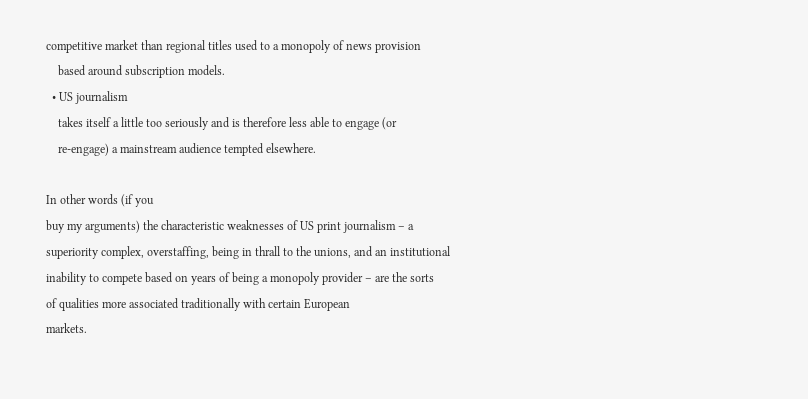competitive market than regional titles used to a monopoly of news provision
    based around subscription models.
  • US journalism
    takes itself a little too seriously and is therefore less able to engage (or
    re-engage) a mainstream audience tempted elsewhere.

In other words (if you
buy my arguments) the characteristic weaknesses of US print journalism – a
superiority complex, overstaffing, being in thrall to the unions, and an institutional
inability to compete based on years of being a monopoly provider – are the sorts
of qualities more associated traditionally with certain European
markets.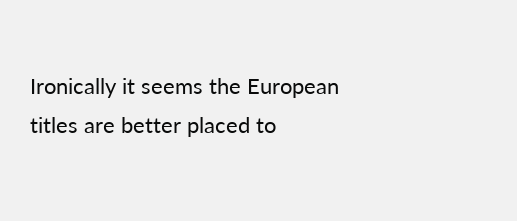Ironically it seems the European titles are better placed to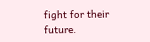fight for their future.